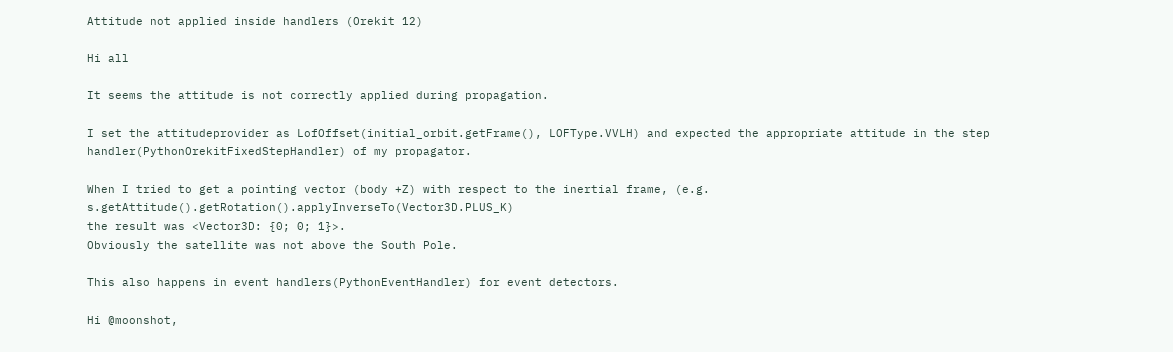Attitude not applied inside handlers (Orekit 12)

Hi all

It seems the attitude is not correctly applied during propagation.

I set the attitudeprovider as LofOffset(initial_orbit.getFrame(), LOFType.VVLH) and expected the appropriate attitude in the step handler(PythonOrekitFixedStepHandler) of my propagator.

When I tried to get a pointing vector (body +Z) with respect to the inertial frame, (e.g. s.getAttitude().getRotation().applyInverseTo(Vector3D.PLUS_K)
the result was <Vector3D: {0; 0; 1}>.
Obviously the satellite was not above the South Pole.

This also happens in event handlers(PythonEventHandler) for event detectors.

Hi @moonshot,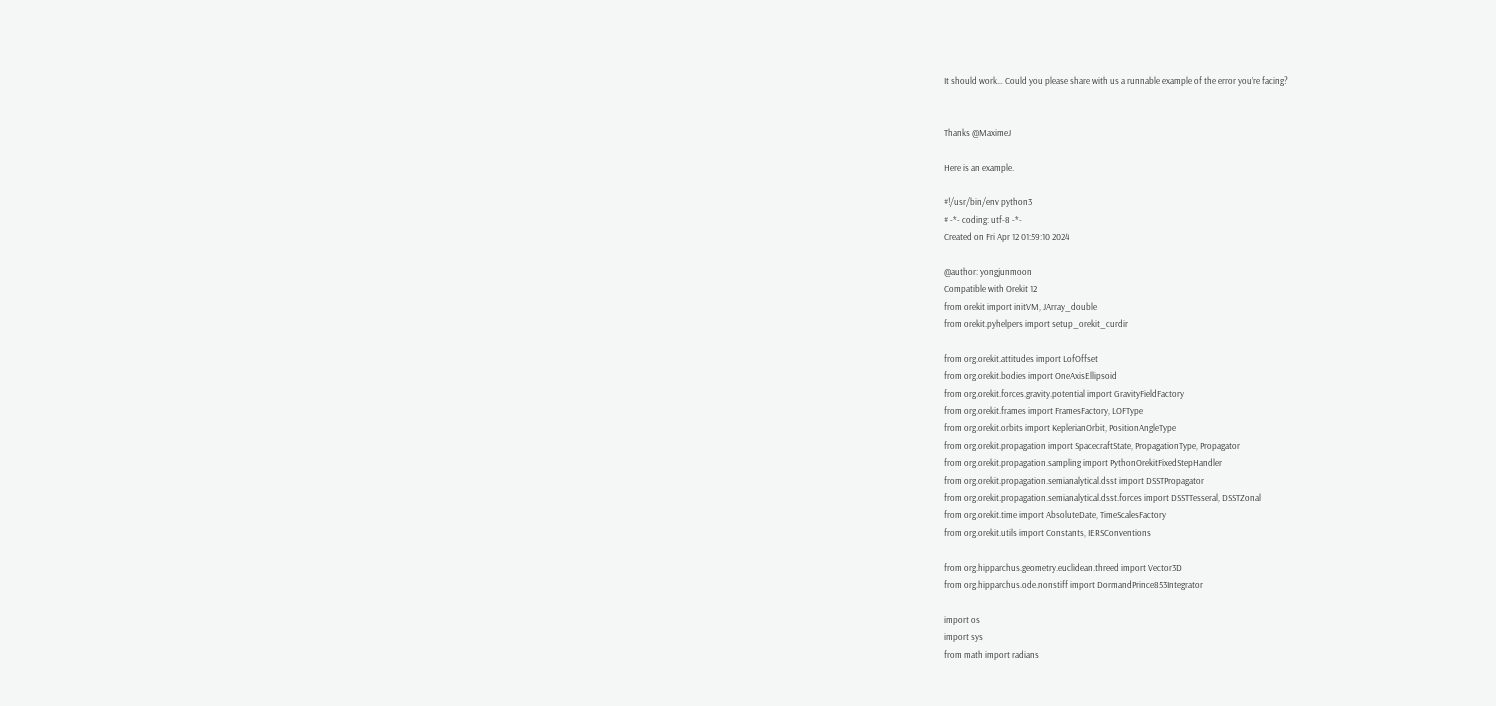It should work… Could you please share with us a runnable example of the error you’re facing?


Thanks @MaximeJ

Here is an example.

#!/usr/bin/env python3
# -*- coding: utf-8 -*-
Created on Fri Apr 12 01:59:10 2024

@author: yongjunmoon
Compatible with Orekit 12
from orekit import initVM, JArray_double
from orekit.pyhelpers import setup_orekit_curdir

from org.orekit.attitudes import LofOffset
from org.orekit.bodies import OneAxisEllipsoid
from org.orekit.forces.gravity.potential import GravityFieldFactory
from org.orekit.frames import FramesFactory, LOFType
from org.orekit.orbits import KeplerianOrbit, PositionAngleType
from org.orekit.propagation import SpacecraftState, PropagationType, Propagator
from org.orekit.propagation.sampling import PythonOrekitFixedStepHandler
from org.orekit.propagation.semianalytical.dsst import DSSTPropagator
from org.orekit.propagation.semianalytical.dsst.forces import DSSTTesseral, DSSTZonal
from org.orekit.time import AbsoluteDate, TimeScalesFactory
from org.orekit.utils import Constants, IERSConventions

from org.hipparchus.geometry.euclidean.threed import Vector3D
from org.hipparchus.ode.nonstiff import DormandPrince853Integrator

import os
import sys
from math import radians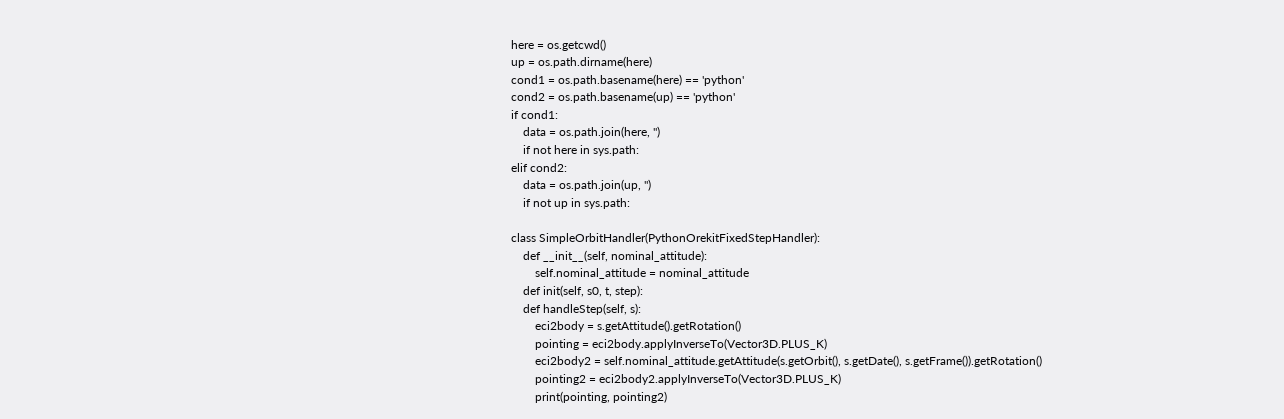here = os.getcwd()
up = os.path.dirname(here)
cond1 = os.path.basename(here) == 'python'
cond2 = os.path.basename(up) == 'python'
if cond1:
    data = os.path.join(here, '')
    if not here in sys.path:
elif cond2:
    data = os.path.join(up, '')
    if not up in sys.path:

class SimpleOrbitHandler(PythonOrekitFixedStepHandler):
    def __init__(self, nominal_attitude):
        self.nominal_attitude = nominal_attitude
    def init(self, s0, t, step):
    def handleStep(self, s):
        eci2body = s.getAttitude().getRotation()
        pointing = eci2body.applyInverseTo(Vector3D.PLUS_K)
        eci2body2 = self.nominal_attitude.getAttitude(s.getOrbit(), s.getDate(), s.getFrame()).getRotation()
        pointing2 = eci2body2.applyInverseTo(Vector3D.PLUS_K)
        print(pointing, pointing2)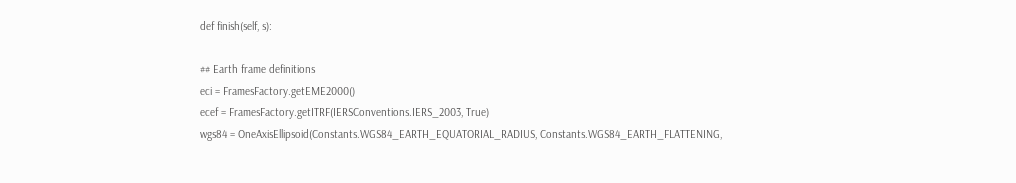def finish(self, s):

## Earth frame definitions
eci = FramesFactory.getEME2000()
ecef = FramesFactory.getITRF(IERSConventions.IERS_2003, True)
wgs84 = OneAxisEllipsoid(Constants.WGS84_EARTH_EQUATORIAL_RADIUS, Constants.WGS84_EARTH_FLATTENING,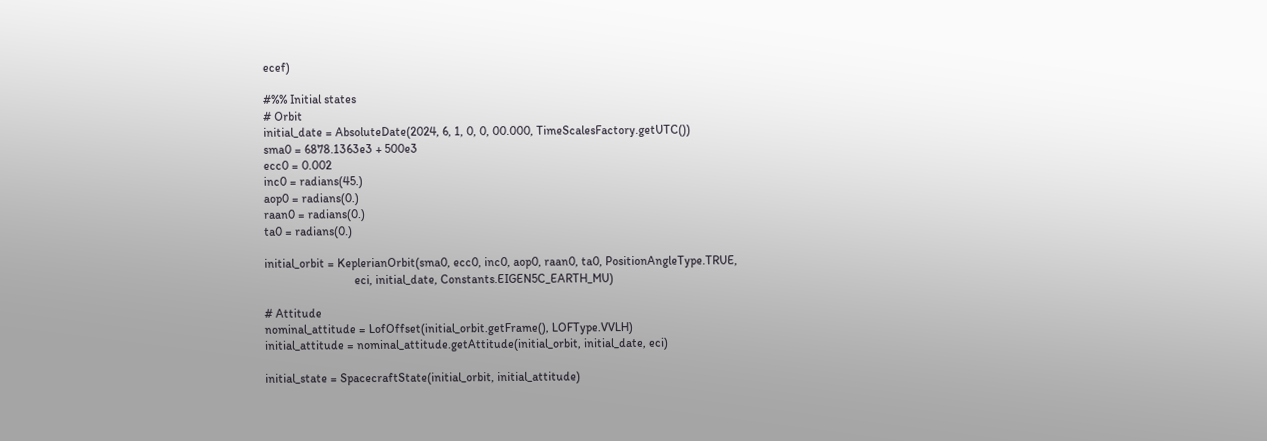ecef)

#%% Initial states
# Orbit
initial_date = AbsoluteDate(2024, 6, 1, 0, 0, 00.000, TimeScalesFactory.getUTC())
sma0 = 6878.1363e3 + 500e3
ecc0 = 0.002
inc0 = radians(45.)
aop0 = radians(0.)
raan0 = radians(0.)
ta0 = radians(0.)

initial_orbit = KeplerianOrbit(sma0, ecc0, inc0, aop0, raan0, ta0, PositionAngleType.TRUE,
                              eci, initial_date, Constants.EIGEN5C_EARTH_MU)

# Attitude
nominal_attitude = LofOffset(initial_orbit.getFrame(), LOFType.VVLH)
initial_attitude = nominal_attitude.getAttitude(initial_orbit, initial_date, eci)

initial_state = SpacecraftState(initial_orbit, initial_attitude)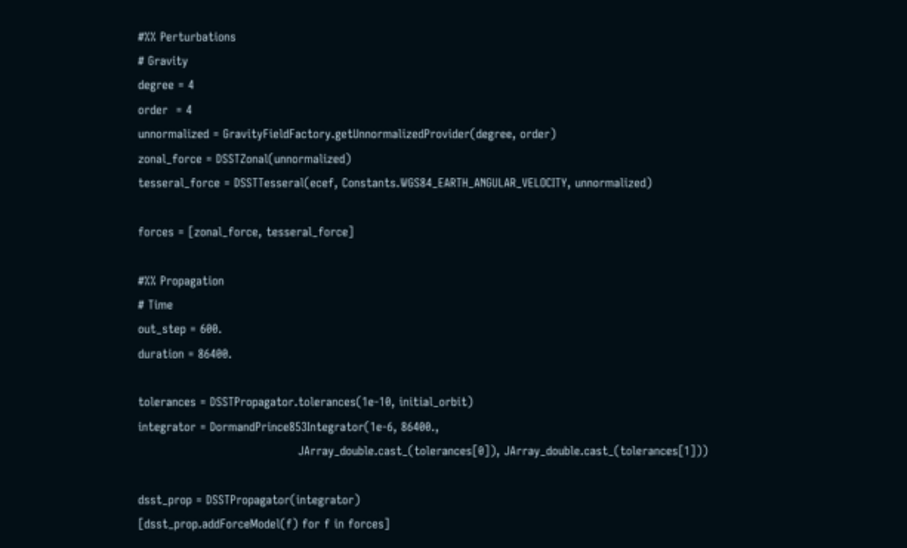#%% Perturbations
# Gravity
degree = 4
order  = 4
unnormalized = GravityFieldFactory.getUnnormalizedProvider(degree, order)
zonal_force = DSSTZonal(unnormalized)
tesseral_force = DSSTTesseral(ecef, Constants.WGS84_EARTH_ANGULAR_VELOCITY, unnormalized)

forces = [zonal_force, tesseral_force]

#%% Propagation
# Time
out_step = 600.
duration = 86400.

tolerances = DSSTPropagator.tolerances(1e-10, initial_orbit)
integrator = DormandPrince853Integrator(1e-6, 86400.,
                                        JArray_double.cast_(tolerances[0]), JArray_double.cast_(tolerances[1]))

dsst_prop = DSSTPropagator(integrator)
[dsst_prop.addForceModel(f) for f in forces]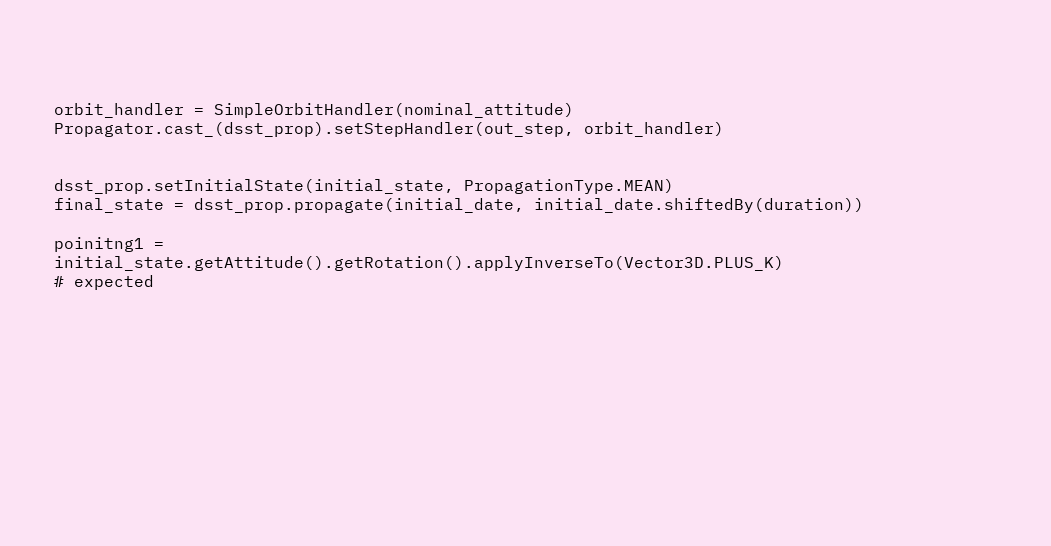orbit_handler = SimpleOrbitHandler(nominal_attitude)
Propagator.cast_(dsst_prop).setStepHandler(out_step, orbit_handler)


dsst_prop.setInitialState(initial_state, PropagationType.MEAN)
final_state = dsst_prop.propagate(initial_date, initial_date.shiftedBy(duration))

poinitng1 = initial_state.getAttitude().getRotation().applyInverseTo(Vector3D.PLUS_K)
# expected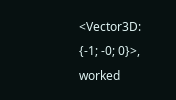<Vector3D: {-1; -0; 0}>, worked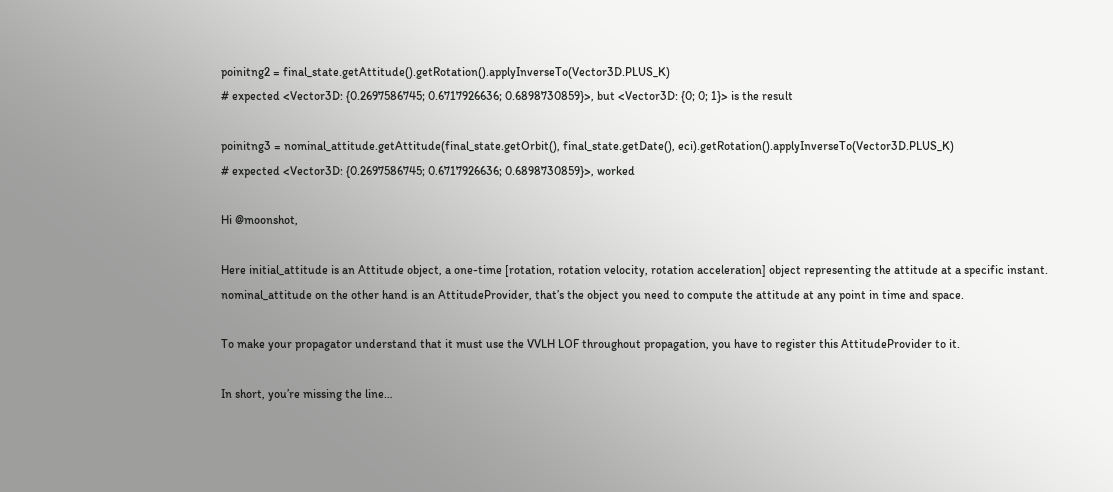poinitng2 = final_state.getAttitude().getRotation().applyInverseTo(Vector3D.PLUS_K)
# expected <Vector3D: {0.2697586745; 0.6717926636; 0.6898730859}>, but <Vector3D: {0; 0; 1}> is the result

poinitng3 = nominal_attitude.getAttitude(final_state.getOrbit(), final_state.getDate(), eci).getRotation().applyInverseTo(Vector3D.PLUS_K)
# expected <Vector3D: {0.2697586745; 0.6717926636; 0.6898730859}>, worked

Hi @moonshot,

Here initial_attitude is an Attitude object, a one-time [rotation, rotation velocity, rotation acceleration] object representing the attitude at a specific instant.
nominal_attitude on the other hand is an AttitudeProvider, that’s the object you need to compute the attitude at any point in time and space.

To make your propagator understand that it must use the VVLH LOF throughout propagation, you have to register this AttitudeProvider to it.

In short, you’re missing the line…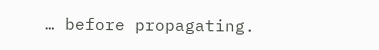… before propagating.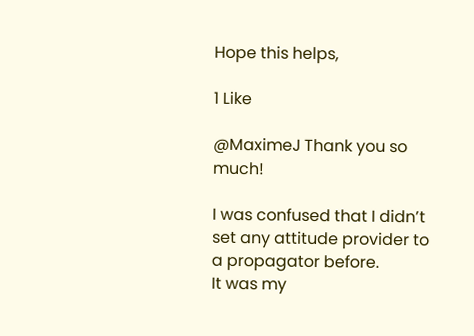Hope this helps,

1 Like

@MaximeJ Thank you so much!

I was confused that I didn’t set any attitude provider to a propagator before.
It was my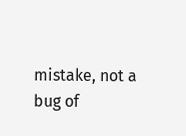mistake, not a bug of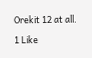Orekit 12 at all.

1 Like